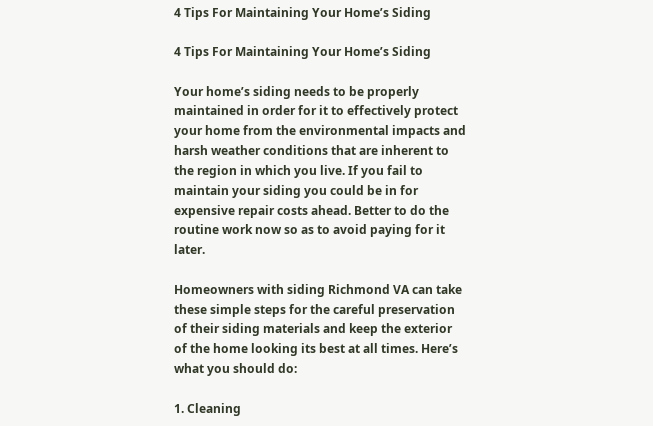4 Tips For Maintaining Your Home’s Siding

4 Tips For Maintaining Your Home’s Siding

Your home’s siding needs to be properly maintained in order for it to effectively protect your home from the environmental impacts and harsh weather conditions that are inherent to the region in which you live. If you fail to maintain your siding you could be in for expensive repair costs ahead. Better to do the routine work now so as to avoid paying for it later.

Homeowners with siding Richmond VA can take these simple steps for the careful preservation of their siding materials and keep the exterior of the home looking its best at all times. Here’s what you should do:

1. Cleaning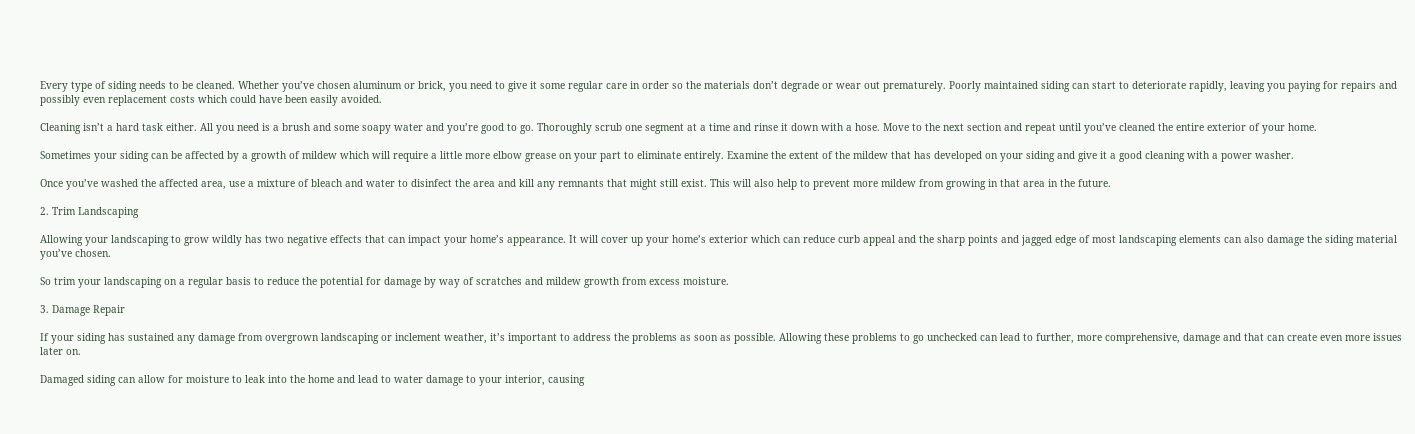Every type of siding needs to be cleaned. Whether you’ve chosen aluminum or brick, you need to give it some regular care in order so the materials don’t degrade or wear out prematurely. Poorly maintained siding can start to deteriorate rapidly, leaving you paying for repairs and possibly even replacement costs which could have been easily avoided.

Cleaning isn’t a hard task either. All you need is a brush and some soapy water and you’re good to go. Thoroughly scrub one segment at a time and rinse it down with a hose. Move to the next section and repeat until you’ve cleaned the entire exterior of your home.

Sometimes your siding can be affected by a growth of mildew which will require a little more elbow grease on your part to eliminate entirely. Examine the extent of the mildew that has developed on your siding and give it a good cleaning with a power washer.

Once you’ve washed the affected area, use a mixture of bleach and water to disinfect the area and kill any remnants that might still exist. This will also help to prevent more mildew from growing in that area in the future.

2. Trim Landscaping

Allowing your landscaping to grow wildly has two negative effects that can impact your home’s appearance. It will cover up your home’s exterior which can reduce curb appeal and the sharp points and jagged edge of most landscaping elements can also damage the siding material you’ve chosen.

So trim your landscaping on a regular basis to reduce the potential for damage by way of scratches and mildew growth from excess moisture.

3. Damage Repair

If your siding has sustained any damage from overgrown landscaping or inclement weather, it’s important to address the problems as soon as possible. Allowing these problems to go unchecked can lead to further, more comprehensive, damage and that can create even more issues later on.

Damaged siding can allow for moisture to leak into the home and lead to water damage to your interior, causing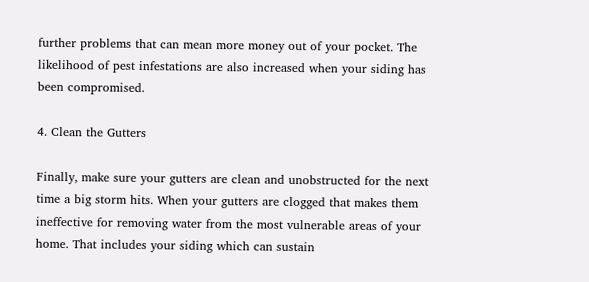further problems that can mean more money out of your pocket. The likelihood of pest infestations are also increased when your siding has been compromised.

4. Clean the Gutters

Finally, make sure your gutters are clean and unobstructed for the next time a big storm hits. When your gutters are clogged that makes them ineffective for removing water from the most vulnerable areas of your home. That includes your siding which can sustain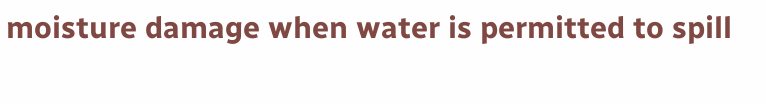moisture damage when water is permitted to spill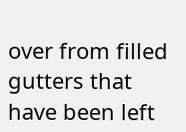over from filled gutters that have been left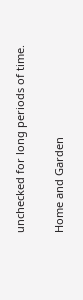unchecked for long periods of time.


Home and Garden